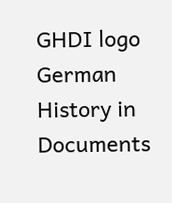GHDI logo
German History in Documents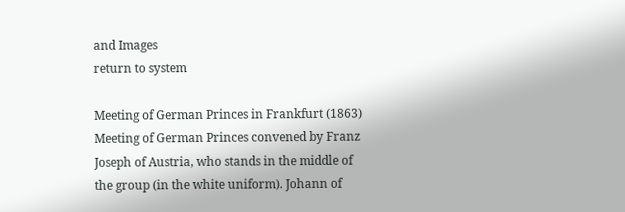and Images
return to system

Meeting of German Princes in Frankfurt (1863)
Meeting of German Princes convened by Franz Joseph of Austria, who stands in the middle of the group (in the white uniform). Johann of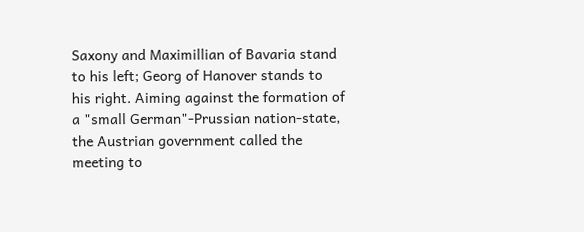Saxony and Maximillian of Bavaria stand to his left; Georg of Hanover stands to his right. Aiming against the formation of a "small German"-Prussian nation-state, the Austrian government called the meeting to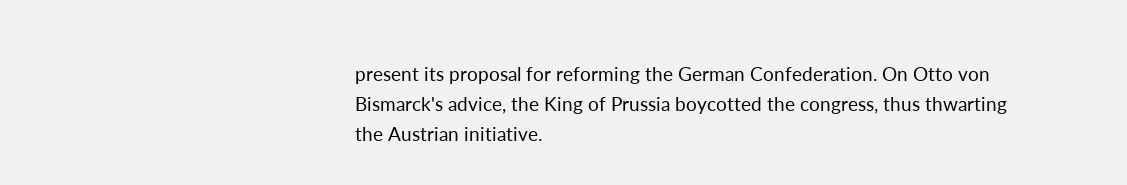present its proposal for reforming the German Confederation. On Otto von Bismarck's advice, the King of Prussia boycotted the congress, thus thwarting the Austrian initiative.